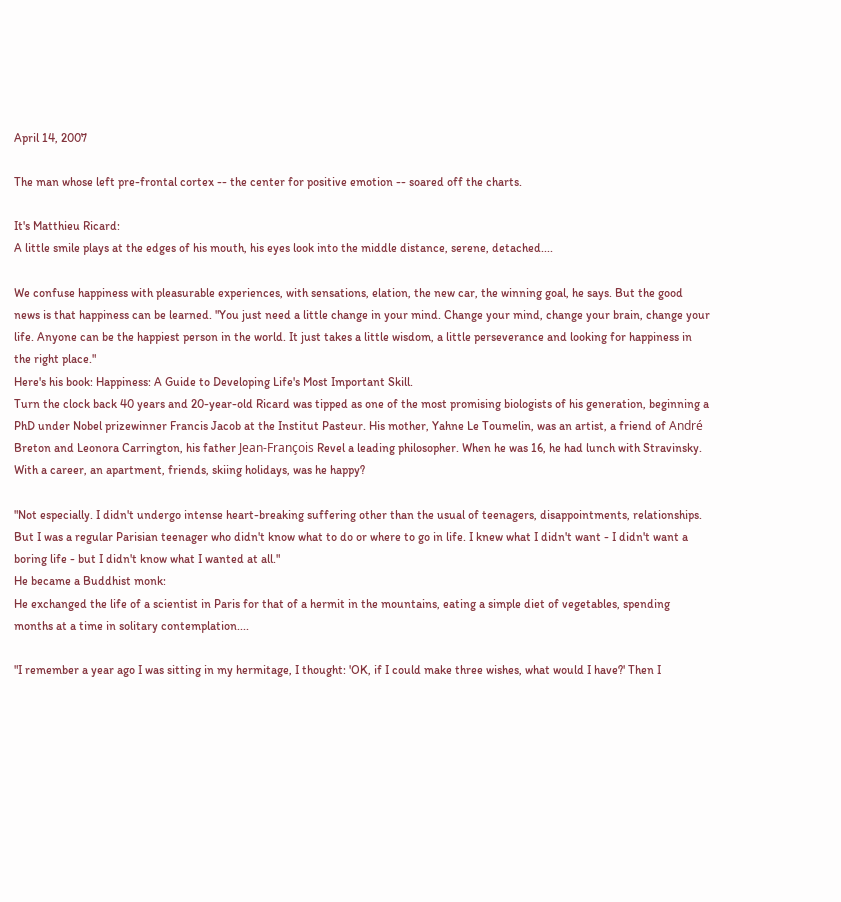April 14, 2007

The man whose left pre-frontal cortex -- the center for positive emotion -- soared off the charts.

It's Matthieu Ricard:
A little smile plays at the edges of his mouth, his eyes look into the middle distance, serene, detached....

We confuse happiness with pleasurable experiences, with sensations, elation, the new car, the winning goal, he says. But the good news is that happiness can be learned. "You just need a little change in your mind. Change your mind, change your brain, change your life. Anyone can be the happiest person in the world. It just takes a little wisdom, a little perseverance and looking for happiness in the right place."
Here's his book: Happiness: A Guide to Developing Life's Most Important Skill.
Turn the clock back 40 years and 20-year-old Ricard was tipped as one of the most promising biologists of his generation, beginning a PhD under Nobel prizewinner Francis Jacob at the Institut Pasteur. His mother, Yahne Le Toumelin, was an artist, a friend of André Breton and Leonora Carrington, his father Jean-François Revel a leading philosopher. When he was 16, he had lunch with Stravinsky. With a career, an apartment, friends, skiing holidays, was he happy?

"Not especially. I didn't undergo intense heart-breaking suffering other than the usual of teenagers, disappointments, relationships. But I was a regular Parisian teenager who didn't know what to do or where to go in life. I knew what I didn't want - I didn't want a boring life - but I didn't know what I wanted at all."
He became a Buddhist monk:
He exchanged the life of a scientist in Paris for that of a hermit in the mountains, eating a simple diet of vegetables, spending months at a time in solitary contemplation....

"I remember a year ago I was sitting in my hermitage, I thought: 'OK, if I could make three wishes, what would I have?' Then I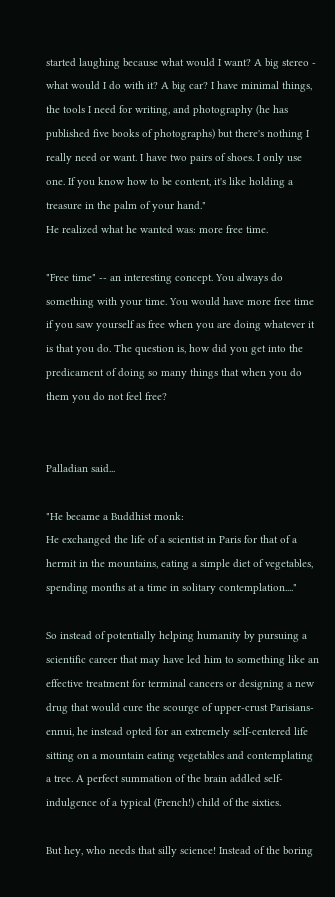started laughing because what would I want? A big stereo - what would I do with it? A big car? I have minimal things, the tools I need for writing, and photography (he has published five books of photographs) but there's nothing I really need or want. I have two pairs of shoes. I only use one. If you know how to be content, it's like holding a treasure in the palm of your hand."
He realized what he wanted was: more free time.

"Free time" -- an interesting concept. You always do something with your time. You would have more free time if you saw yourself as free when you are doing whatever it is that you do. The question is, how did you get into the predicament of doing so many things that when you do them you do not feel free?


Palladian said...

"He became a Buddhist monk:
He exchanged the life of a scientist in Paris for that of a hermit in the mountains, eating a simple diet of vegetables, spending months at a time in solitary contemplation...."

So instead of potentially helping humanity by pursuing a scientific career that may have led him to something like an effective treatment for terminal cancers or designing a new drug that would cure the scourge of upper-crust Parisians- ennui, he instead opted for an extremely self-centered life sitting on a mountain eating vegetables and contemplating a tree. A perfect summation of the brain addled self-indulgence of a typical (French!) child of the sixties.

But hey, who needs that silly science! Instead of the boring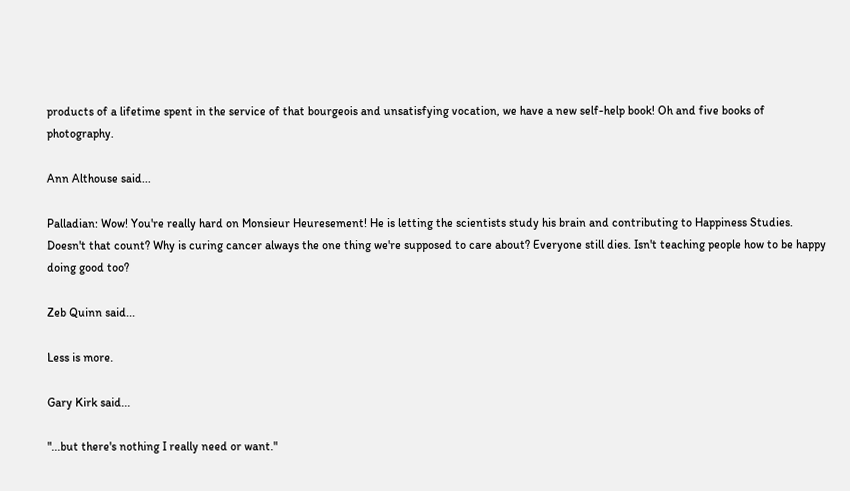products of a lifetime spent in the service of that bourgeois and unsatisfying vocation, we have a new self-help book! Oh and five books of photography.

Ann Althouse said...

Palladian: Wow! You're really hard on Monsieur Heuresement! He is letting the scientists study his brain and contributing to Happiness Studies. Doesn't that count? Why is curing cancer always the one thing we're supposed to care about? Everyone still dies. Isn't teaching people how to be happy doing good too?

Zeb Quinn said...

Less is more.

Gary Kirk said...

"...but there's nothing I really need or want."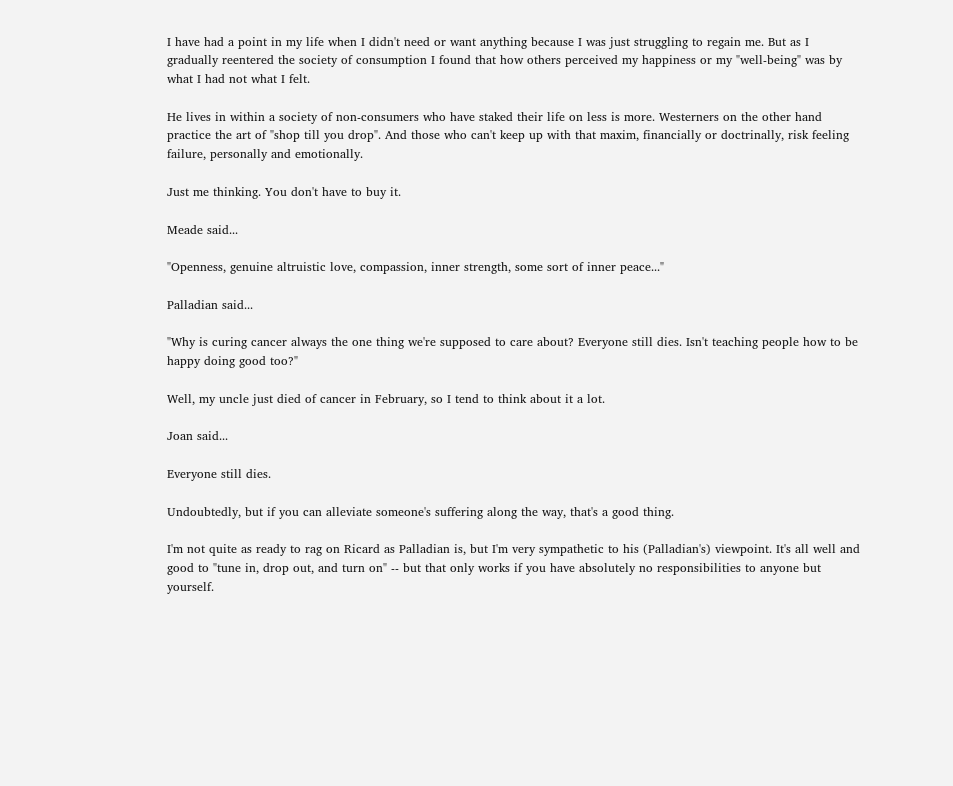I have had a point in my life when I didn't need or want anything because I was just struggling to regain me. But as I gradually reentered the society of consumption I found that how others perceived my happiness or my "well-being" was by what I had not what I felt.

He lives in within a society of non-consumers who have staked their life on less is more. Westerners on the other hand practice the art of "shop till you drop". And those who can't keep up with that maxim, financially or doctrinally, risk feeling failure, personally and emotionally.

Just me thinking. You don't have to buy it.

Meade said...

"Openness, genuine altruistic love, compassion, inner strength, some sort of inner peace..."

Palladian said...

"Why is curing cancer always the one thing we're supposed to care about? Everyone still dies. Isn't teaching people how to be happy doing good too?"

Well, my uncle just died of cancer in February, so I tend to think about it a lot.

Joan said...

Everyone still dies.

Undoubtedly, but if you can alleviate someone's suffering along the way, that's a good thing.

I'm not quite as ready to rag on Ricard as Palladian is, but I'm very sympathetic to his (Palladian's) viewpoint. It's all well and good to "tune in, drop out, and turn on" -- but that only works if you have absolutely no responsibilities to anyone but yourself.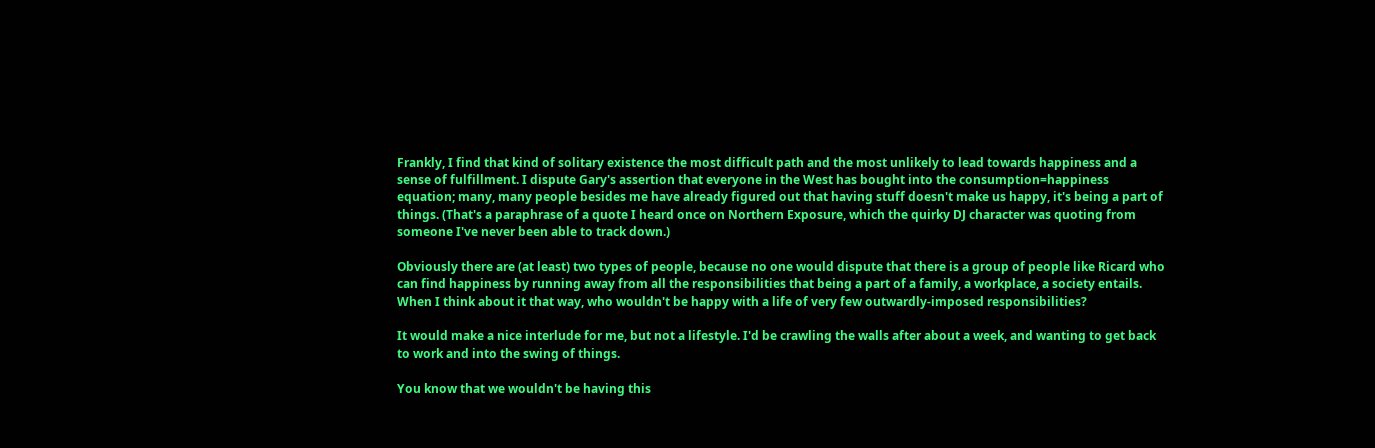Frankly, I find that kind of solitary existence the most difficult path and the most unlikely to lead towards happiness and a sense of fulfillment. I dispute Gary's assertion that everyone in the West has bought into the consumption=happiness equation; many, many people besides me have already figured out that having stuff doesn't make us happy, it's being a part of things. (That's a paraphrase of a quote I heard once on Northern Exposure, which the quirky DJ character was quoting from someone I've never been able to track down.)

Obviously there are (at least) two types of people, because no one would dispute that there is a group of people like Ricard who can find happiness by running away from all the responsibilities that being a part of a family, a workplace, a society entails. When I think about it that way, who wouldn't be happy with a life of very few outwardly-imposed responsibilities?

It would make a nice interlude for me, but not a lifestyle. I'd be crawling the walls after about a week, and wanting to get back to work and into the swing of things.

You know that we wouldn't be having this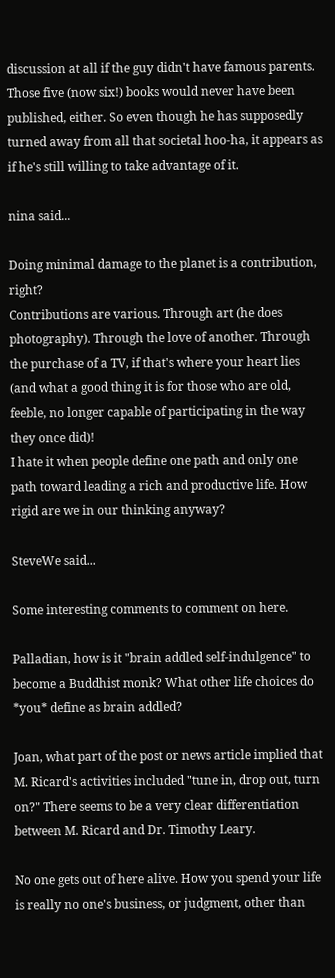discussion at all if the guy didn't have famous parents. Those five (now six!) books would never have been published, either. So even though he has supposedly turned away from all that societal hoo-ha, it appears as if he's still willing to take advantage of it.

nina said...

Doing minimal damage to the planet is a contribution, right?
Contributions are various. Through art (he does photography). Through the love of another. Through the purchase of a TV, if that's where your heart lies (and what a good thing it is for those who are old, feeble, no longer capable of participating in the way they once did)!
I hate it when people define one path and only one path toward leading a rich and productive life. How rigid are we in our thinking anyway?

SteveWe said...

Some interesting comments to comment on here.

Palladian, how is it "brain addled self-indulgence" to become a Buddhist monk? What other life choices do *you* define as brain addled?

Joan, what part of the post or news article implied that M. Ricard's activities included "tune in, drop out, turn on?" There seems to be a very clear differentiation between M. Ricard and Dr. Timothy Leary.

No one gets out of here alive. How you spend your life is really no one's business, or judgment, other than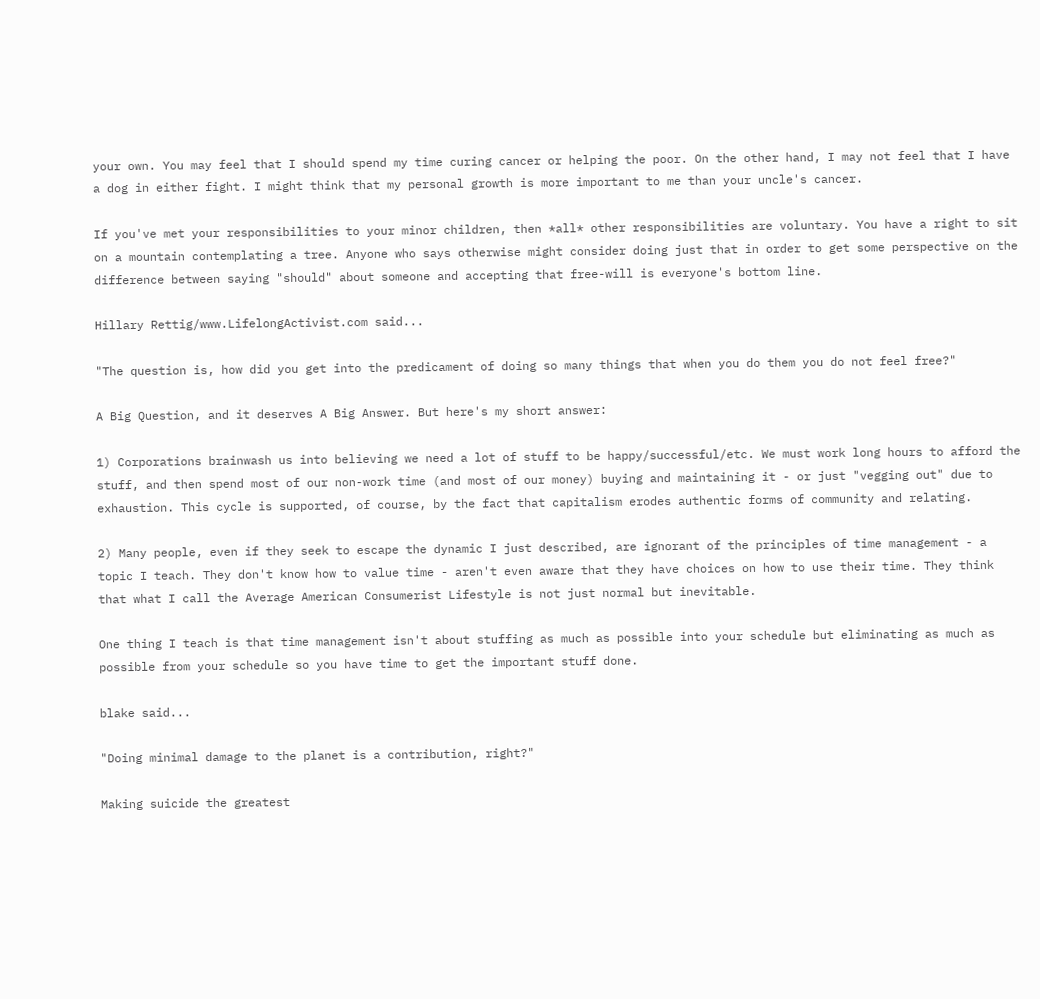your own. You may feel that I should spend my time curing cancer or helping the poor. On the other hand, I may not feel that I have a dog in either fight. I might think that my personal growth is more important to me than your uncle's cancer.

If you've met your responsibilities to your minor children, then *all* other responsibilities are voluntary. You have a right to sit on a mountain contemplating a tree. Anyone who says otherwise might consider doing just that in order to get some perspective on the difference between saying "should" about someone and accepting that free-will is everyone's bottom line.

Hillary Rettig/www.LifelongActivist.com said...

"The question is, how did you get into the predicament of doing so many things that when you do them you do not feel free?"

A Big Question, and it deserves A Big Answer. But here's my short answer:

1) Corporations brainwash us into believing we need a lot of stuff to be happy/successful/etc. We must work long hours to afford the stuff, and then spend most of our non-work time (and most of our money) buying and maintaining it - or just "vegging out" due to exhaustion. This cycle is supported, of course, by the fact that capitalism erodes authentic forms of community and relating.

2) Many people, even if they seek to escape the dynamic I just described, are ignorant of the principles of time management - a topic I teach. They don't know how to value time - aren't even aware that they have choices on how to use their time. They think that what I call the Average American Consumerist Lifestyle is not just normal but inevitable.

One thing I teach is that time management isn't about stuffing as much as possible into your schedule but eliminating as much as possible from your schedule so you have time to get the important stuff done.

blake said...

"Doing minimal damage to the planet is a contribution, right?"

Making suicide the greatest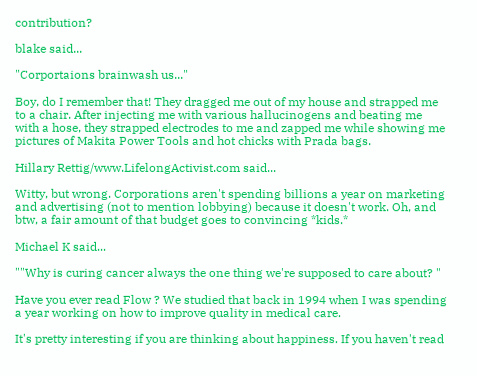contribution?

blake said...

"Corportaions brainwash us..."

Boy, do I remember that! They dragged me out of my house and strapped me to a chair. After injecting me with various hallucinogens and beating me with a hose, they strapped electrodes to me and zapped me while showing me pictures of Makita Power Tools and hot chicks with Prada bags.

Hillary Rettig/www.LifelongActivist.com said...

Witty, but wrong. Corporations aren't spending billions a year on marketing and advertising (not to mention lobbying) because it doesn't work. Oh, and btw, a fair amount of that budget goes to convincing *kids.*

Michael K said...

""Why is curing cancer always the one thing we're supposed to care about? "

Have you ever read Flow ? We studied that back in 1994 when I was spending a year working on how to improve quality in medical care.

It's pretty interesting if you are thinking about happiness. If you haven't read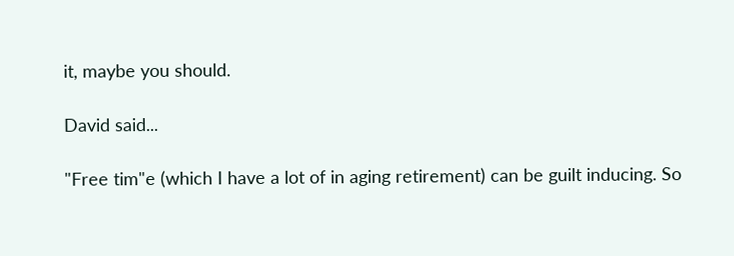it, maybe you should.

David said...

"Free tim"e (which I have a lot of in aging retirement) can be guilt inducing. So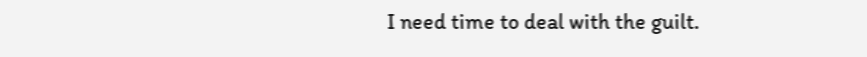I need time to deal with the guilt.